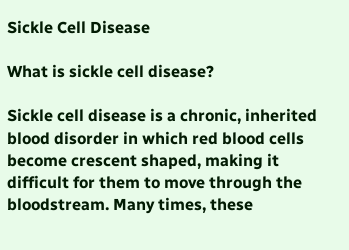Sickle Cell Disease

What is sickle cell disease?

Sickle cell disease is a chronic, inherited blood disorder in which red blood cells become crescent shaped, making it difficult for them to move through the bloodstream. Many times, these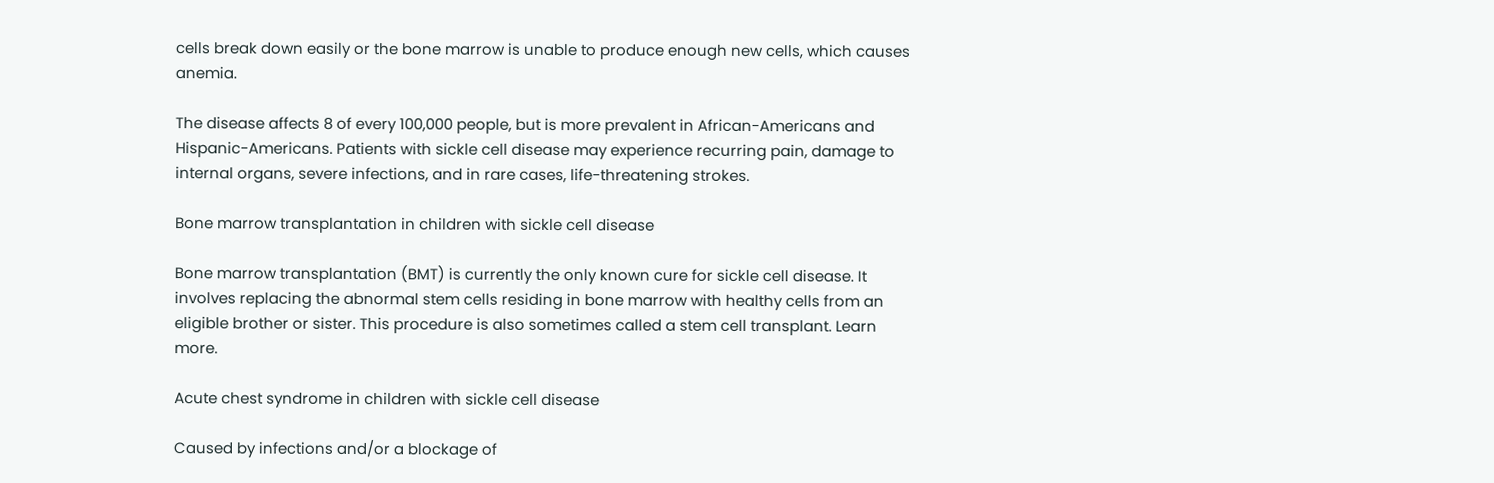cells break down easily or the bone marrow is unable to produce enough new cells, which causes anemia.

The disease affects 8 of every 100,000 people, but is more prevalent in African-Americans and Hispanic-Americans. Patients with sickle cell disease may experience recurring pain, damage to internal organs, severe infections, and in rare cases, life-threatening strokes.

Bone marrow transplantation in children with sickle cell disease

Bone marrow transplantation (BMT) is currently the only known cure for sickle cell disease. It involves replacing the abnormal stem cells residing in bone marrow with healthy cells from an eligible brother or sister. This procedure is also sometimes called a stem cell transplant. Learn more.

Acute chest syndrome in children with sickle cell disease

Caused by infections and/or a blockage of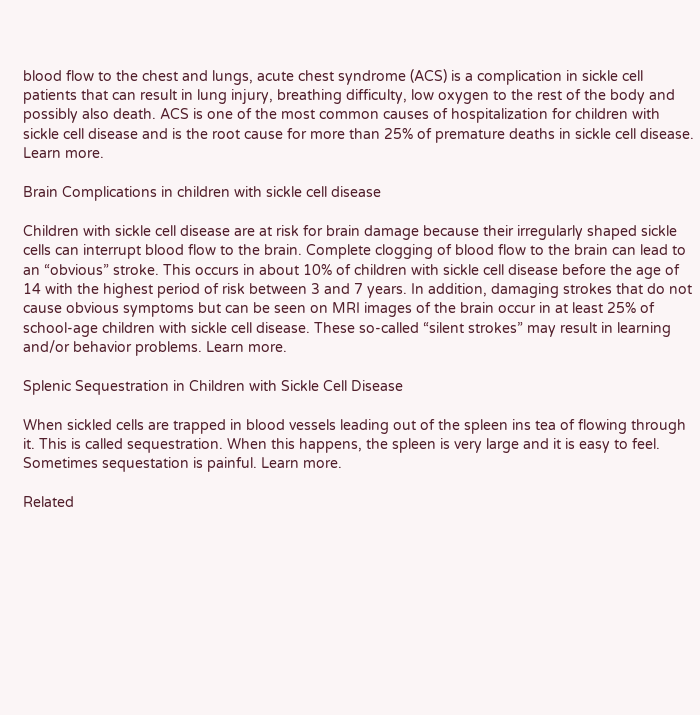blood flow to the chest and lungs, acute chest syndrome (ACS) is a complication in sickle cell patients that can result in lung injury, breathing difficulty, low oxygen to the rest of the body and possibly also death. ACS is one of the most common causes of hospitalization for children with sickle cell disease and is the root cause for more than 25% of premature deaths in sickle cell disease. Learn more.

Brain Complications in children with sickle cell disease

Children with sickle cell disease are at risk for brain damage because their irregularly shaped sickle cells can interrupt blood flow to the brain. Complete clogging of blood flow to the brain can lead to an “obvious” stroke. This occurs in about 10% of children with sickle cell disease before the age of 14 with the highest period of risk between 3 and 7 years. In addition, damaging strokes that do not cause obvious symptoms but can be seen on MRI images of the brain occur in at least 25% of school-age children with sickle cell disease. These so-called “silent strokes” may result in learning and/or behavior problems. Learn more.

Splenic Sequestration in Children with Sickle Cell Disease

When sickled cells are trapped in blood vessels leading out of the spleen ins tea of flowing through it. This is called sequestration. When this happens, the spleen is very large and it is easy to feel. Sometimes sequestation is painful. Learn more.

Related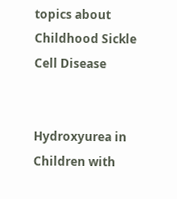topics about Childhood Sickle Cell Disease


Hydroxyurea in Children with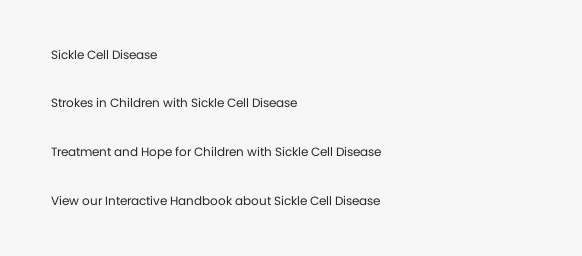Sickle Cell Disease

Strokes in Children with Sickle Cell Disease

Treatment and Hope for Children with Sickle Cell Disease

View our Interactive Handbook about Sickle Cell Disease